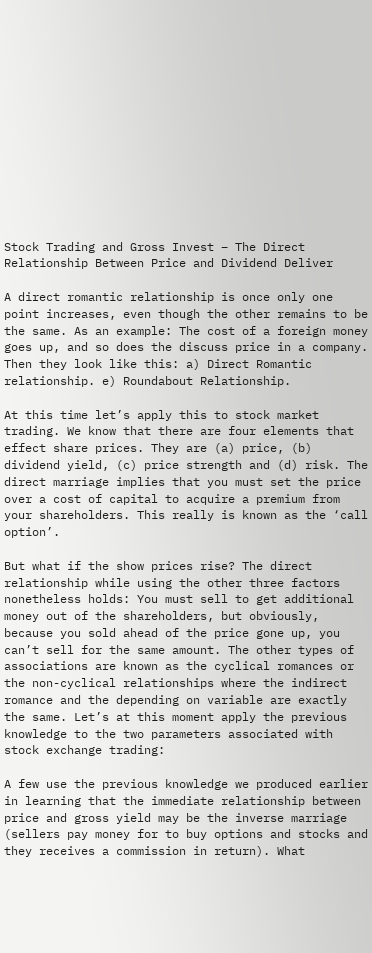Stock Trading and Gross Invest – The Direct Relationship Between Price and Dividend Deliver

A direct romantic relationship is once only one point increases, even though the other remains to be the same. As an example: The cost of a foreign money goes up, and so does the discuss price in a company. Then they look like this: a) Direct Romantic relationship. e) Roundabout Relationship.

At this time let’s apply this to stock market trading. We know that there are four elements that effect share prices. They are (a) price, (b) dividend yield, (c) price strength and (d) risk. The direct marriage implies that you must set the price over a cost of capital to acquire a premium from your shareholders. This really is known as the ‘call option’.

But what if the show prices rise? The direct relationship while using the other three factors nonetheless holds: You must sell to get additional money out of the shareholders, but obviously, because you sold ahead of the price gone up, you can’t sell for the same amount. The other types of associations are known as the cyclical romances or the non-cyclical relationships where the indirect romance and the depending on variable are exactly the same. Let’s at this moment apply the previous knowledge to the two parameters associated with stock exchange trading:

A few use the previous knowledge we produced earlier in learning that the immediate relationship between price and gross yield may be the inverse marriage (sellers pay money for to buy options and stocks and they receives a commission in return). What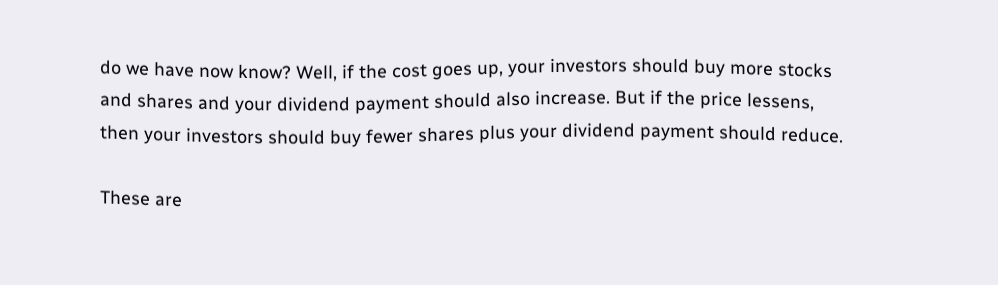do we have now know? Well, if the cost goes up, your investors should buy more stocks and shares and your dividend payment should also increase. But if the price lessens, then your investors should buy fewer shares plus your dividend payment should reduce.

These are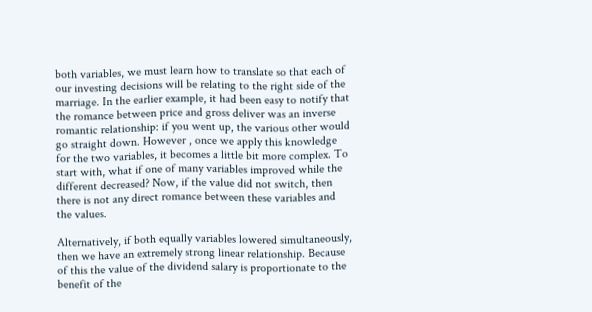both variables, we must learn how to translate so that each of our investing decisions will be relating to the right side of the marriage. In the earlier example, it had been easy to notify that the romance between price and gross deliver was an inverse romantic relationship: if you went up, the various other would go straight down. However , once we apply this knowledge for the two variables, it becomes a little bit more complex. To start with, what if one of many variables improved while the different decreased? Now, if the value did not switch, then there is not any direct romance between these variables and the values.

Alternatively, if both equally variables lowered simultaneously, then we have an extremely strong linear relationship. Because of this the value of the dividend salary is proportionate to the benefit of the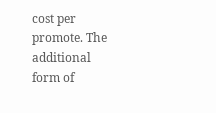cost per promote. The additional form of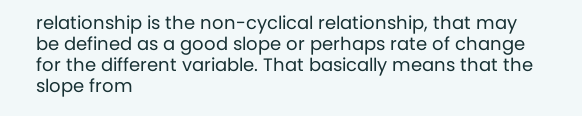relationship is the non-cyclical relationship, that may be defined as a good slope or perhaps rate of change for the different variable. That basically means that the slope from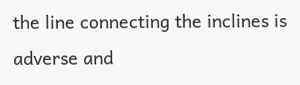the line connecting the inclines is adverse and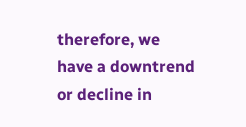therefore, we have a downtrend or decline in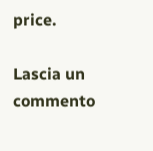price.

Lascia un commento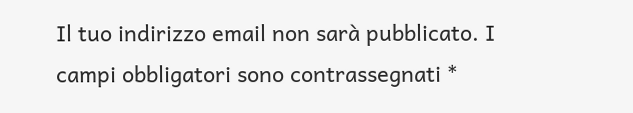Il tuo indirizzo email non sarà pubblicato. I campi obbligatori sono contrassegnati *